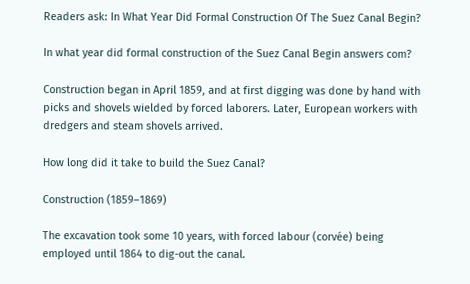Readers ask: In What Year Did Formal Construction Of The Suez Canal Begin?

In what year did formal construction of the Suez Canal Begin answers com?

Construction began in April 1859, and at first digging was done by hand with picks and shovels wielded by forced laborers. Later, European workers with dredgers and steam shovels arrived.

How long did it take to build the Suez Canal?

Construction (1859–1869)

The excavation took some 10 years, with forced labour (corvée) being employed until 1864 to dig-out the canal.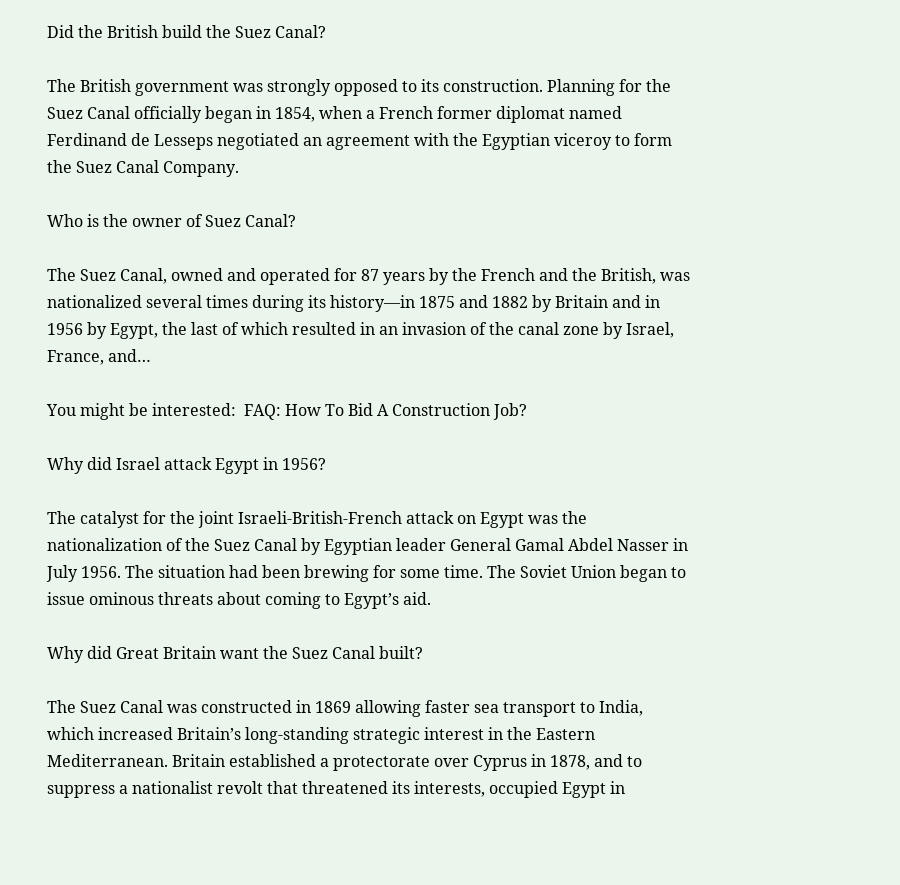Did the British build the Suez Canal?

The British government was strongly opposed to its construction. Planning for the Suez Canal officially began in 1854, when a French former diplomat named Ferdinand de Lesseps negotiated an agreement with the Egyptian viceroy to form the Suez Canal Company.

Who is the owner of Suez Canal?

The Suez Canal, owned and operated for 87 years by the French and the British, was nationalized several times during its history—in 1875 and 1882 by Britain and in 1956 by Egypt, the last of which resulted in an invasion of the canal zone by Israel, France, and…

You might be interested:  FAQ: How To Bid A Construction Job?

Why did Israel attack Egypt in 1956?

The catalyst for the joint Israeli-British-French attack on Egypt was the nationalization of the Suez Canal by Egyptian leader General Gamal Abdel Nasser in July 1956. The situation had been brewing for some time. The Soviet Union began to issue ominous threats about coming to Egypt’s aid.

Why did Great Britain want the Suez Canal built?

The Suez Canal was constructed in 1869 allowing faster sea transport to India, which increased Britain’s long-standing strategic interest in the Eastern Mediterranean. Britain established a protectorate over Cyprus in 1878, and to suppress a nationalist revolt that threatened its interests, occupied Egypt in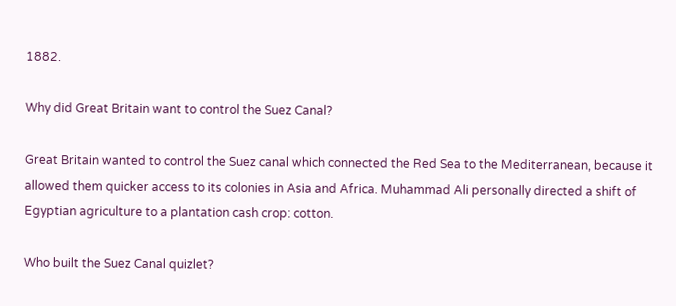1882.

Why did Great Britain want to control the Suez Canal?

Great Britain wanted to control the Suez canal which connected the Red Sea to the Mediterranean, because it allowed them quicker access to its colonies in Asia and Africa. Muhammad Ali personally directed a shift of Egyptian agriculture to a plantation cash crop: cotton.

Who built the Suez Canal quizlet?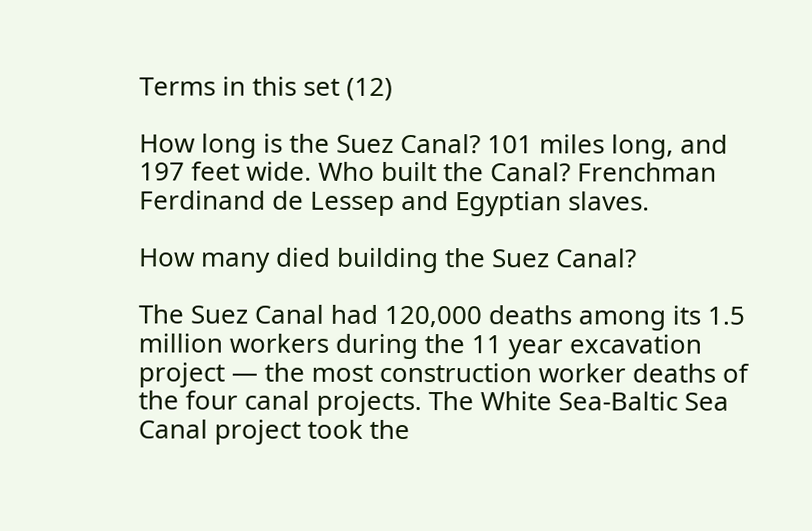Terms in this set (12)

How long is the Suez Canal? 101 miles long, and 197 feet wide. Who built the Canal? Frenchman Ferdinand de Lessep and Egyptian slaves.

How many died building the Suez Canal?

The Suez Canal had 120,000 deaths among its 1.5 million workers during the 11 year excavation project — the most construction worker deaths of the four canal projects. The White Sea-Baltic Sea Canal project took the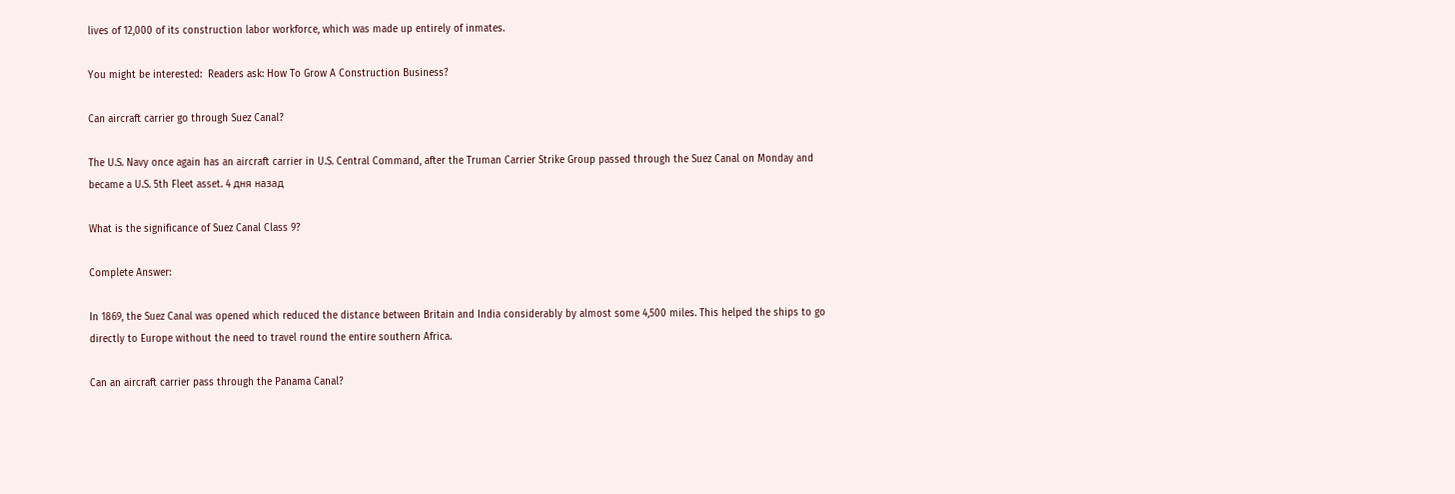lives of 12,000 of its construction labor workforce, which was made up entirely of inmates.

You might be interested:  Readers ask: How To Grow A Construction Business?

Can aircraft carrier go through Suez Canal?

The U.S. Navy once again has an aircraft carrier in U.S. Central Command, after the Truman Carrier Strike Group passed through the Suez Canal on Monday and became a U.S. 5th Fleet asset. 4 дня назад

What is the significance of Suez Canal Class 9?

Complete Answer:

In 1869, the Suez Canal was opened which reduced the distance between Britain and India considerably by almost some 4,500 miles. This helped the ships to go directly to Europe without the need to travel round the entire southern Africa.

Can an aircraft carrier pass through the Panama Canal?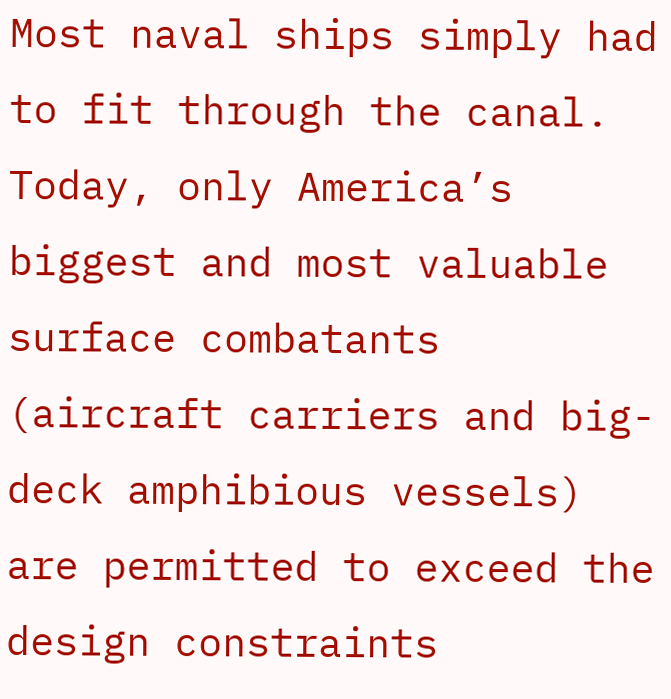Most naval ships simply had to fit through the canal. Today, only America’s biggest and most valuable surface combatants (aircraft carriers and big-deck amphibious vessels) are permitted to exceed the design constraints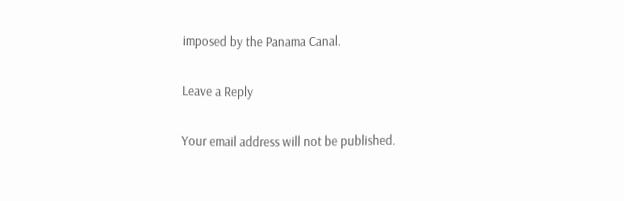imposed by the Panama Canal.

Leave a Reply

Your email address will not be published.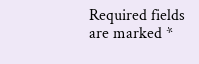Required fields are marked *